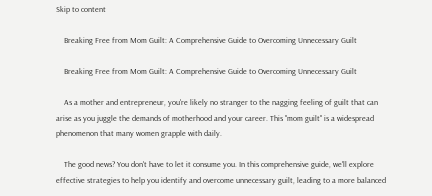Skip to content

    Breaking Free from Mom Guilt: A Comprehensive Guide to Overcoming Unnecessary Guilt

    Breaking Free from Mom Guilt: A Comprehensive Guide to Overcoming Unnecessary Guilt

    As a mother and entrepreneur, you're likely no stranger to the nagging feeling of guilt that can arise as you juggle the demands of motherhood and your career. This "mom guilt" is a widespread phenomenon that many women grapple with daily.

    The good news? You don't have to let it consume you. In this comprehensive guide, we'll explore effective strategies to help you identify and overcome unnecessary guilt, leading to a more balanced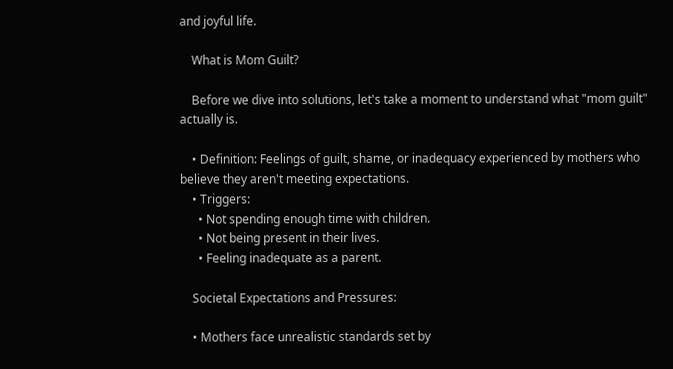and joyful life.

    What is Mom Guilt?

    Before we dive into solutions, let's take a moment to understand what "mom guilt" actually is.

    • Definition: Feelings of guilt, shame, or inadequacy experienced by mothers who believe they aren't meeting expectations.
    • Triggers:
      • Not spending enough time with children.
      • Not being present in their lives.
      • Feeling inadequate as a parent.

    Societal Expectations and Pressures:

    • Mothers face unrealistic standards set by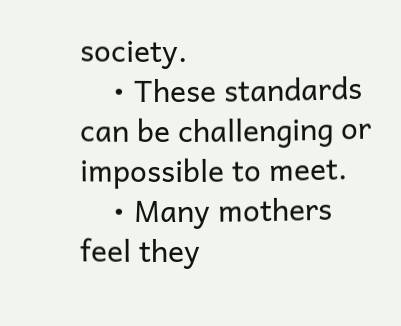society.
    • These standards can be challenging or impossible to meet.
    • Many mothers feel they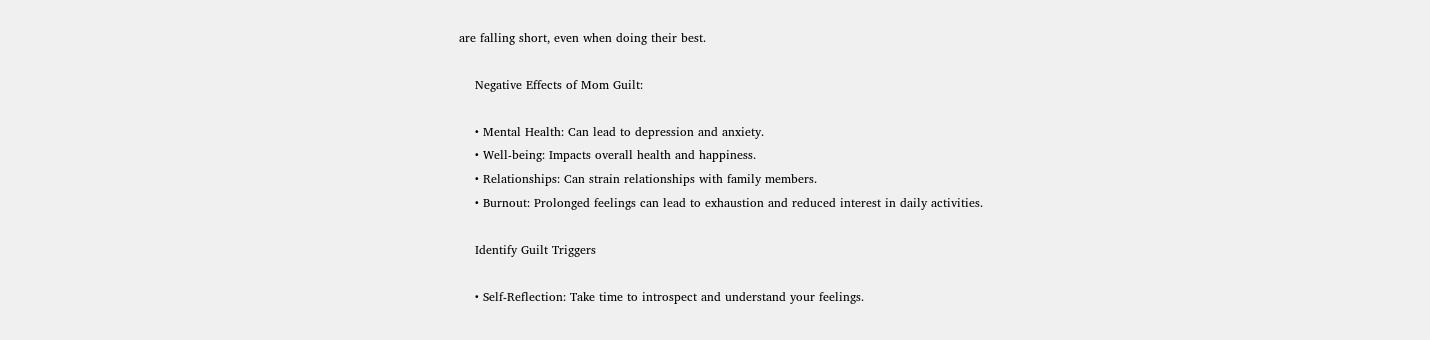are falling short, even when doing their best.

    Negative Effects of Mom Guilt:

    • Mental Health: Can lead to depression and anxiety.
    • Well-being: Impacts overall health and happiness.
    • Relationships: Can strain relationships with family members.
    • Burnout: Prolonged feelings can lead to exhaustion and reduced interest in daily activities.

    Identify Guilt Triggers

    • Self-Reflection: Take time to introspect and understand your feelings.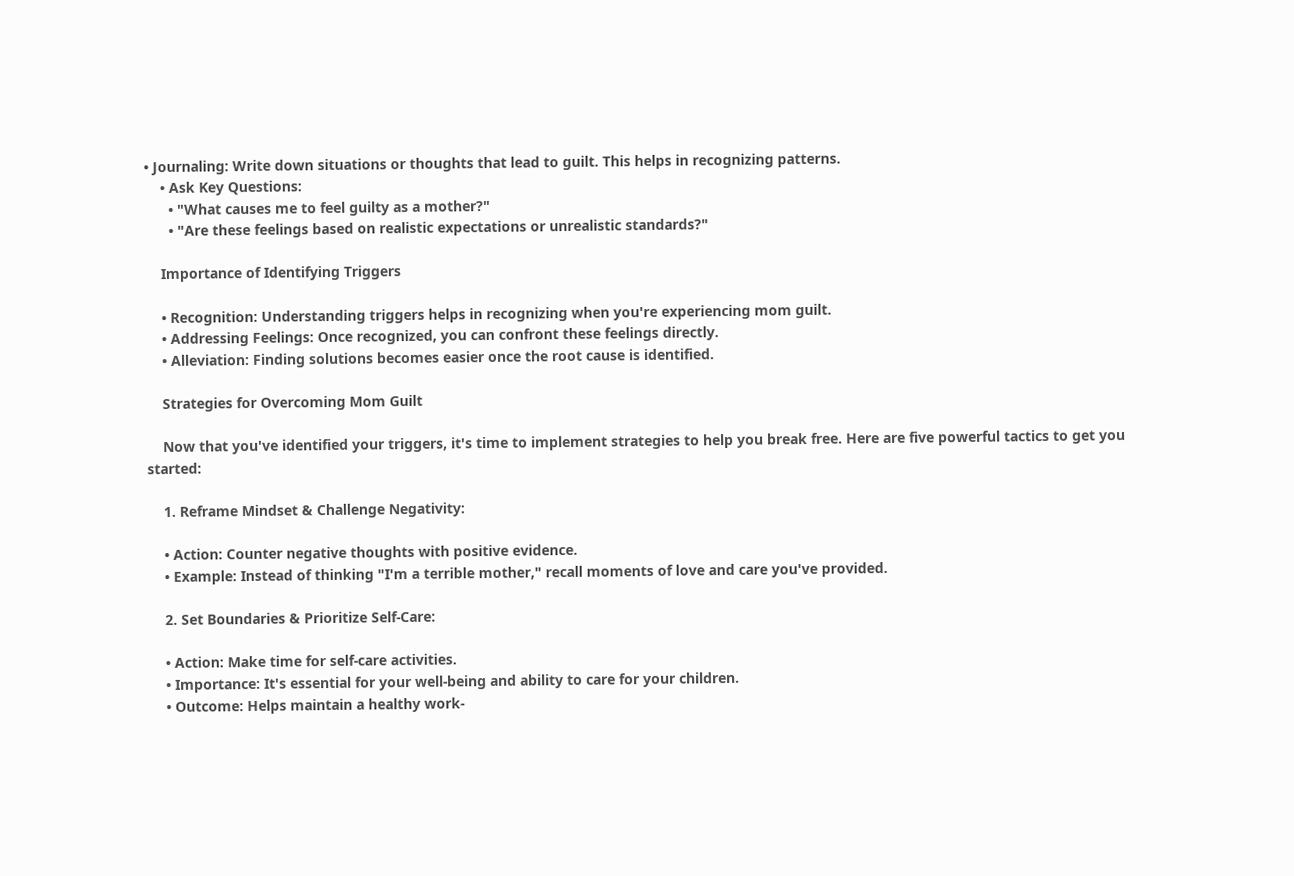• Journaling: Write down situations or thoughts that lead to guilt. This helps in recognizing patterns.
    • Ask Key Questions:
      • "What causes me to feel guilty as a mother?"
      • "Are these feelings based on realistic expectations or unrealistic standards?"

    Importance of Identifying Triggers

    • Recognition: Understanding triggers helps in recognizing when you're experiencing mom guilt.
    • Addressing Feelings: Once recognized, you can confront these feelings directly.
    • Alleviation: Finding solutions becomes easier once the root cause is identified.

    Strategies for Overcoming Mom Guilt

    Now that you've identified your triggers, it's time to implement strategies to help you break free. Here are five powerful tactics to get you started:

    1. Reframe Mindset & Challenge Negativity:

    • Action: Counter negative thoughts with positive evidence.
    • Example: Instead of thinking "I'm a terrible mother," recall moments of love and care you've provided.

    2. Set Boundaries & Prioritize Self-Care:

    • Action: Make time for self-care activities.
    • Importance: It's essential for your well-being and ability to care for your children.
    • Outcome: Helps maintain a healthy work-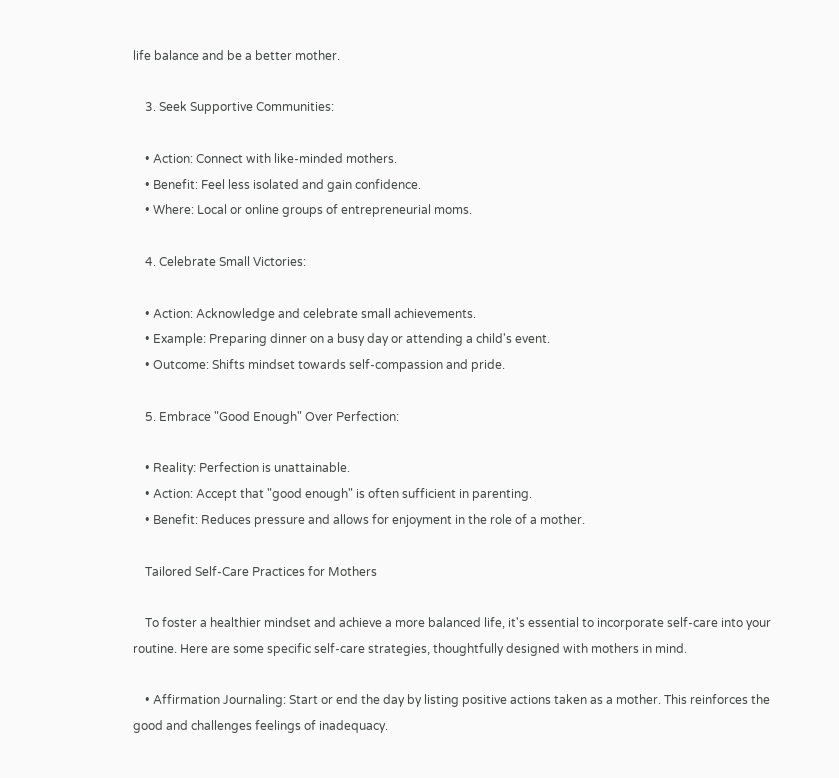life balance and be a better mother.

    3. Seek Supportive Communities:

    • Action: Connect with like-minded mothers.
    • Benefit: Feel less isolated and gain confidence.
    • Where: Local or online groups of entrepreneurial moms.

    4. Celebrate Small Victories:

    • Action: Acknowledge and celebrate small achievements.
    • Example: Preparing dinner on a busy day or attending a child's event.
    • Outcome: Shifts mindset towards self-compassion and pride.

    5. Embrace "Good Enough" Over Perfection:

    • Reality: Perfection is unattainable.
    • Action: Accept that "good enough" is often sufficient in parenting.
    • Benefit: Reduces pressure and allows for enjoyment in the role of a mother.

    Tailored Self-Care Practices for Mothers

    To foster a healthier mindset and achieve a more balanced life, it's essential to incorporate self-care into your routine. Here are some specific self-care strategies, thoughtfully designed with mothers in mind.

    • Affirmation Journaling: Start or end the day by listing positive actions taken as a mother. This reinforces the good and challenges feelings of inadequacy.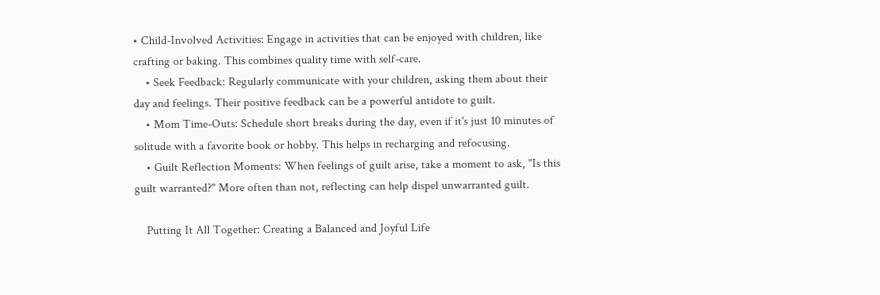• Child-Involved Activities: Engage in activities that can be enjoyed with children, like crafting or baking. This combines quality time with self-care.
    • Seek Feedback: Regularly communicate with your children, asking them about their day and feelings. Their positive feedback can be a powerful antidote to guilt.
    • Mom Time-Outs: Schedule short breaks during the day, even if it's just 10 minutes of solitude with a favorite book or hobby. This helps in recharging and refocusing.
    • Guilt Reflection Moments: When feelings of guilt arise, take a moment to ask, "Is this guilt warranted?" More often than not, reflecting can help dispel unwarranted guilt.

    Putting It All Together: Creating a Balanced and Joyful Life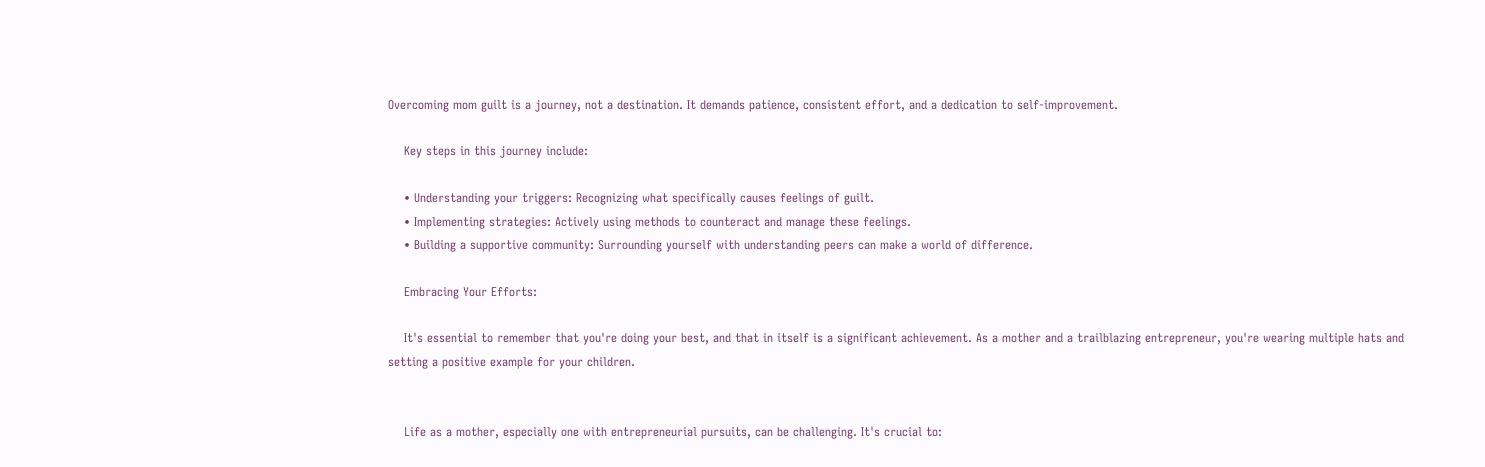Overcoming mom guilt is a journey, not a destination. It demands patience, consistent effort, and a dedication to self-improvement.

    Key steps in this journey include:

    • Understanding your triggers: Recognizing what specifically causes feelings of guilt.
    • Implementing strategies: Actively using methods to counteract and manage these feelings.
    • Building a supportive community: Surrounding yourself with understanding peers can make a world of difference.

    Embracing Your Efforts:

    It's essential to remember that you're doing your best, and that in itself is a significant achievement. As a mother and a trailblazing entrepreneur, you're wearing multiple hats and setting a positive example for your children.


    Life as a mother, especially one with entrepreneurial pursuits, can be challenging. It's crucial to: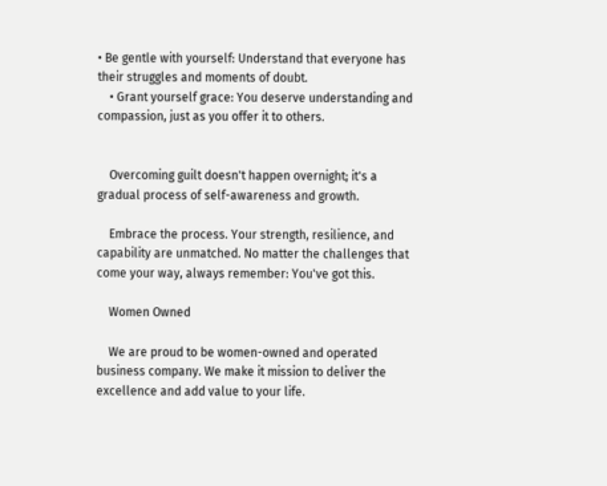• Be gentle with yourself: Understand that everyone has their struggles and moments of doubt.
    • Grant yourself grace: You deserve understanding and compassion, just as you offer it to others.


    Overcoming guilt doesn't happen overnight; it's a gradual process of self-awareness and growth.

    Embrace the process. Your strength, resilience, and capability are unmatched. No matter the challenges that come your way, always remember: You've got this.

    Women Owned

    We are proud to be women-owned and operated business company. We make it mission to deliver the excellence and add value to your life.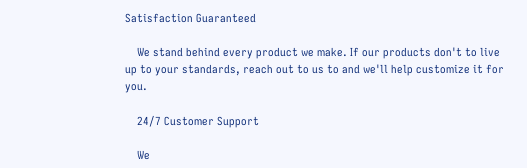Satisfaction Guaranteed

    We stand behind every product we make. If our products don't to live up to your standards, reach out to us to and we'll help customize it for you.

    24/7 Customer Support

    We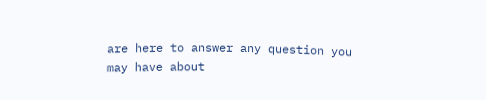are here to answer any question you may have about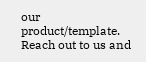our product/template. Reach out to us and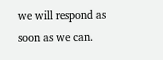we will respond as soon as we can.